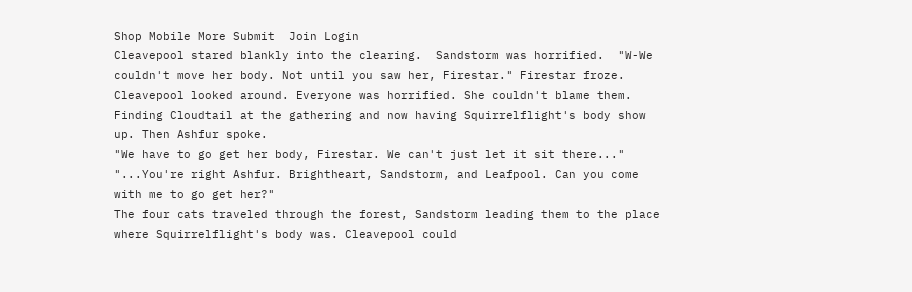Shop Mobile More Submit  Join Login
Cleavepool stared blankly into the clearing.  Sandstorm was horrified.  "W-We couldn't move her body. Not until you saw her, Firestar." Firestar froze. Cleavepool looked around. Everyone was horrified. She couldn't blame them. Finding Cloudtail at the gathering and now having Squirrelflight's body show up. Then Ashfur spoke.
"We have to go get her body, Firestar. We can't just let it sit there..."
"...You're right Ashfur. Brightheart, Sandstorm, and Leafpool. Can you come with me to go get her?"
The four cats traveled through the forest, Sandstorm leading them to the place where Squirrelflight's body was. Cleavepool could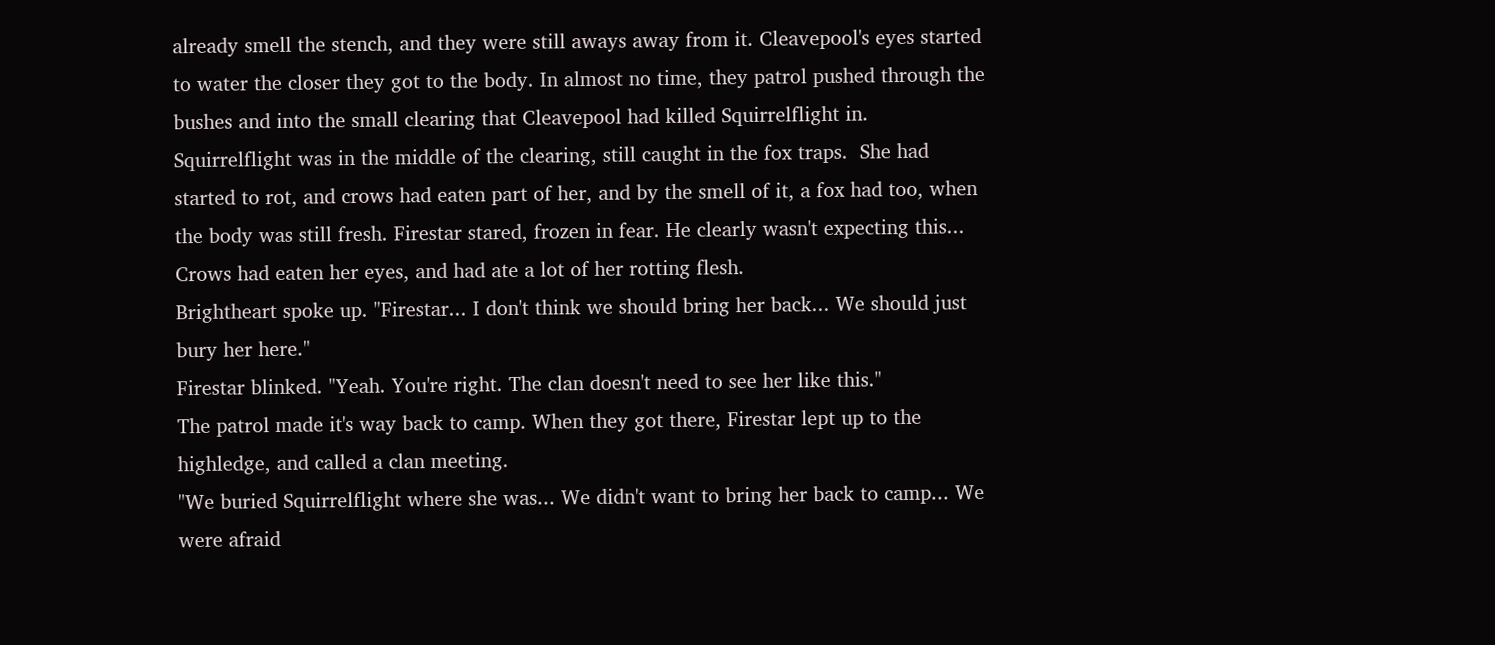already smell the stench, and they were still aways away from it. Cleavepool's eyes started to water the closer they got to the body. In almost no time, they patrol pushed through the bushes and into the small clearing that Cleavepool had killed Squirrelflight in.
Squirrelflight was in the middle of the clearing, still caught in the fox traps.  She had started to rot, and crows had eaten part of her, and by the smell of it, a fox had too, when the body was still fresh. Firestar stared, frozen in fear. He clearly wasn't expecting this...  Crows had eaten her eyes, and had ate a lot of her rotting flesh.
Brightheart spoke up. "Firestar... I don't think we should bring her back... We should just bury her here."
Firestar blinked. "Yeah. You're right. The clan doesn't need to see her like this."
The patrol made it's way back to camp. When they got there, Firestar lept up to the highledge, and called a clan meeting.
"We buried Squirrelflight where she was... We didn't want to bring her back to camp... We were afraid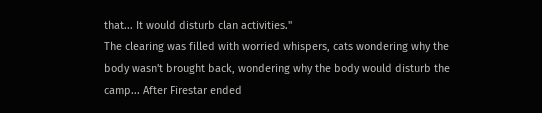that... It would disturb clan activities."
The clearing was filled with worried whispers, cats wondering why the body wasn't brought back, wondering why the body would disturb the camp... After Firestar ended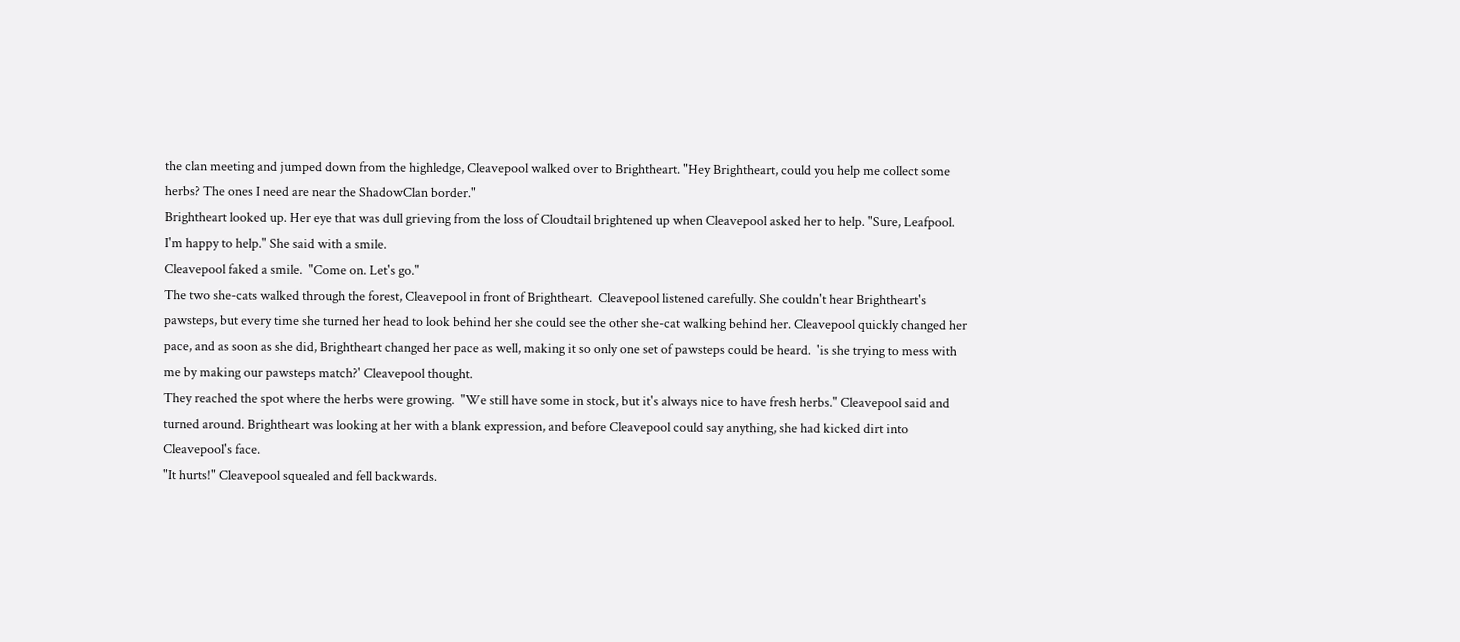the clan meeting and jumped down from the highledge, Cleavepool walked over to Brightheart. "Hey Brightheart, could you help me collect some herbs? The ones I need are near the ShadowClan border."
Brightheart looked up. Her eye that was dull grieving from the loss of Cloudtail brightened up when Cleavepool asked her to help. "Sure, Leafpool. I'm happy to help." She said with a smile.
Cleavepool faked a smile.  "Come on. Let's go."
The two she-cats walked through the forest, Cleavepool in front of Brightheart.  Cleavepool listened carefully. She couldn't hear Brightheart's pawsteps, but every time she turned her head to look behind her she could see the other she-cat walking behind her. Cleavepool quickly changed her pace, and as soon as she did, Brightheart changed her pace as well, making it so only one set of pawsteps could be heard.  'is she trying to mess with me by making our pawsteps match?' Cleavepool thought.
They reached the spot where the herbs were growing.  "We still have some in stock, but it's always nice to have fresh herbs." Cleavepool said and turned around. Brightheart was looking at her with a blank expression, and before Cleavepool could say anything, she had kicked dirt into Cleavepool's face.
"It hurts!" Cleavepool squealed and fell backwards.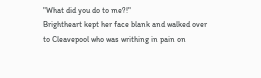"What did you do to me?!"
Brightheart kept her face blank and walked over to Cleavepool who was writhing in pain on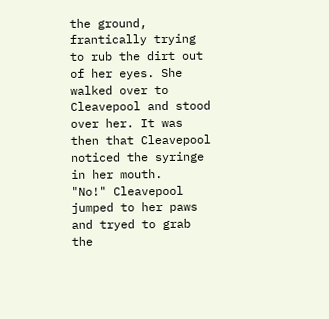the ground, frantically trying to rub the dirt out of her eyes. She walked over to Cleavepool and stood over her. It was then that Cleavepool noticed the syringe in her mouth.
"No!" Cleavepool jumped to her paws and tryed to grab the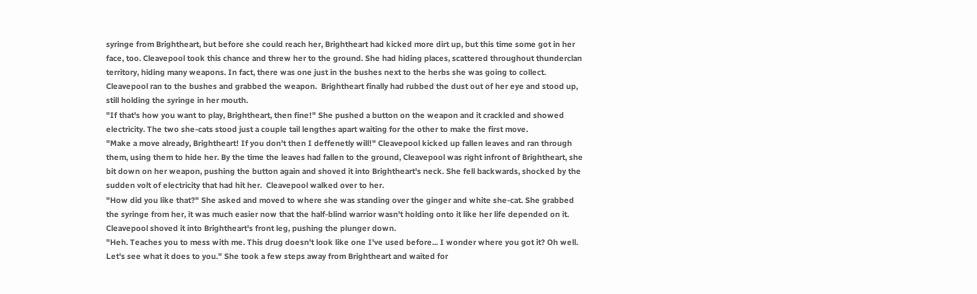syringe from Brightheart, but before she could reach her, Brightheart had kicked more dirt up, but this time some got in her face, too. Cleavepool took this chance and threw her to the ground. She had hiding places, scattered throughout thunderclan territory, hiding many weapons. In fact, there was one just in the bushes next to the herbs she was going to collect. Cleavepool ran to the bushes and grabbed the weapon.  Brightheart finally had rubbed the dust out of her eye and stood up, still holding the syringe in her mouth.
"If that's how you want to play, Brightheart, then fine!" She pushed a button on the weapon and it crackled and showed electricity. The two she-cats stood just a couple tail lengthes apart waiting for the other to make the first move.
"Make a move already, Brightheart! If you don't then I deffenetly will!" Cleavepool kicked up fallen leaves and ran through them, using them to hide her. By the time the leaves had fallen to the ground, Cleavepool was right infront of Brightheart, she bit down on her weapon, pushing the button again and shoved it into Brightheart's neck. She fell backwards, shocked by the sudden volt of electricity that had hit her.  Cleavepool walked over to her.
"How did you like that?" She asked and moved to where she was standing over the ginger and white she-cat. She grabbed the syringe from her, it was much easier now that the half-blind warrior wasn't holding onto it like her life depended on it. Cleavepool shoved it into Brightheart's front leg, pushing the plunger down.
"Heh. Teaches you to mess with me. This drug doesn't look like one I've used before... I wonder where you got it? Oh well. Let's see what it does to you." She took a few steps away from Brightheart and waited for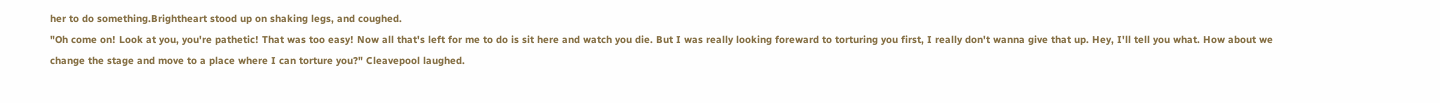her to do something.Brightheart stood up on shaking legs, and coughed.
"Oh come on! Look at you, you're pathetic! That was too easy! Now all that's left for me to do is sit here and watch you die. But I was really looking foreward to torturing you first, I really don't wanna give that up. Hey, I'll tell you what. How about we change the stage and move to a place where I can torture you?" Cleavepool laughed.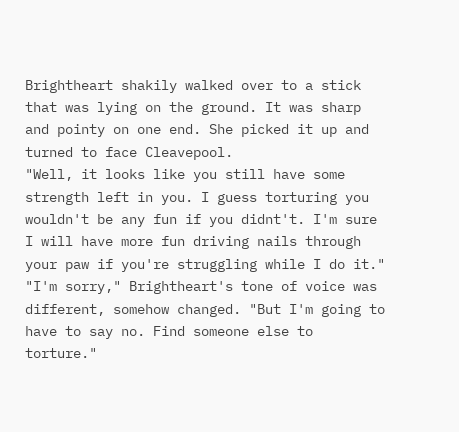Brightheart shakily walked over to a stick that was lying on the ground. It was sharp and pointy on one end. She picked it up and turned to face Cleavepool.
"Well, it looks like you still have some strength left in you. I guess torturing you wouldn't be any fun if you didnt't. I'm sure I will have more fun driving nails through your paw if you're struggling while I do it."
"I'm sorry," Brightheart's tone of voice was different, somehow changed. "But I'm going to have to say no. Find someone else to torture."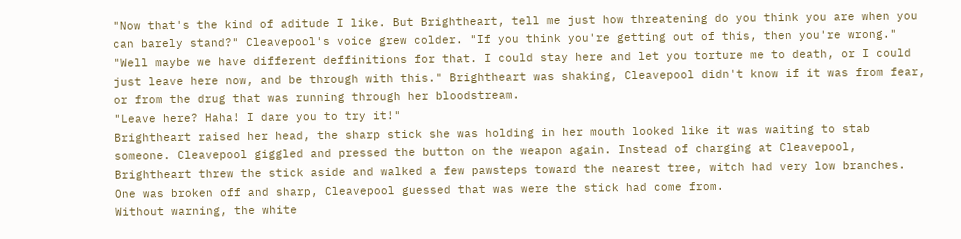"Now that's the kind of aditude I like. But Brightheart, tell me just how threatening do you think you are when you can barely stand?" Cleavepool's voice grew colder. "If you think you're getting out of this, then you're wrong."
"Well maybe we have different deffinitions for that. I could stay here and let you torture me to death, or I could just leave here now, and be through with this." Brightheart was shaking, Cleavepool didn't know if it was from fear, or from the drug that was running through her bloodstream.
"Leave here? Haha! I dare you to try it!"
Brightheart raised her head, the sharp stick she was holding in her mouth looked like it was waiting to stab someone. Cleavepool giggled and pressed the button on the weapon again. Instead of charging at Cleavepool, Brightheart threw the stick aside and walked a few pawsteps toward the nearest tree, witch had very low branches. One was broken off and sharp, Cleavepool guessed that was were the stick had come from.
Without warning, the white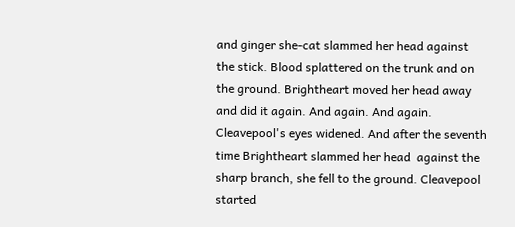and ginger she-cat slammed her head against the stick. Blood splattered on the trunk and on the ground. Brightheart moved her head away and did it again. And again. And again. Cleavepool's eyes widened. And after the seventh time Brightheart slammed her head  against the sharp branch, she fell to the ground. Cleavepool started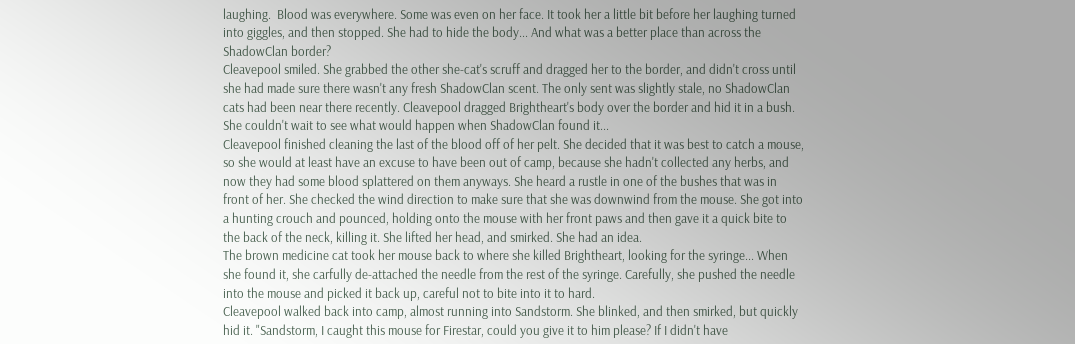laughing.  Blood was everywhere. Some was even on her face. It took her a little bit before her laughing turned into giggles, and then stopped. She had to hide the body... And what was a better place than across the ShadowClan border?
Cleavepool smiled. She grabbed the other she-cat's scruff and dragged her to the border, and didn't cross until she had made sure there wasn't any fresh ShadowClan scent. The only sent was slightly stale, no ShadowClan cats had been near there recently. Cleavepool dragged Brightheart's body over the border and hid it in a bush. She couldn't wait to see what would happen when ShadowClan found it...
Cleavepool finished cleaning the last of the blood off of her pelt. She decided that it was best to catch a mouse, so she would at least have an excuse to have been out of camp, because she hadn't collected any herbs, and now they had some blood splattered on them anyways. She heard a rustle in one of the bushes that was in front of her. She checked the wind direction to make sure that she was downwind from the mouse. She got into a hunting crouch and pounced, holding onto the mouse with her front paws and then gave it a quick bite to the back of the neck, killing it. She lifted her head, and smirked. She had an idea.
The brown medicine cat took her mouse back to where she killed Brightheart, looking for the syringe... When she found it, she carfully de-attached the needle from the rest of the syringe. Carefully, she pushed the needle into the mouse and picked it back up, careful not to bite into it to hard.
Cleavepool walked back into camp, almost running into Sandstorm. She blinked, and then smirked, but quickly hid it. "Sandstorm, I caught this mouse for Firestar, could you give it to him please? If I didn't have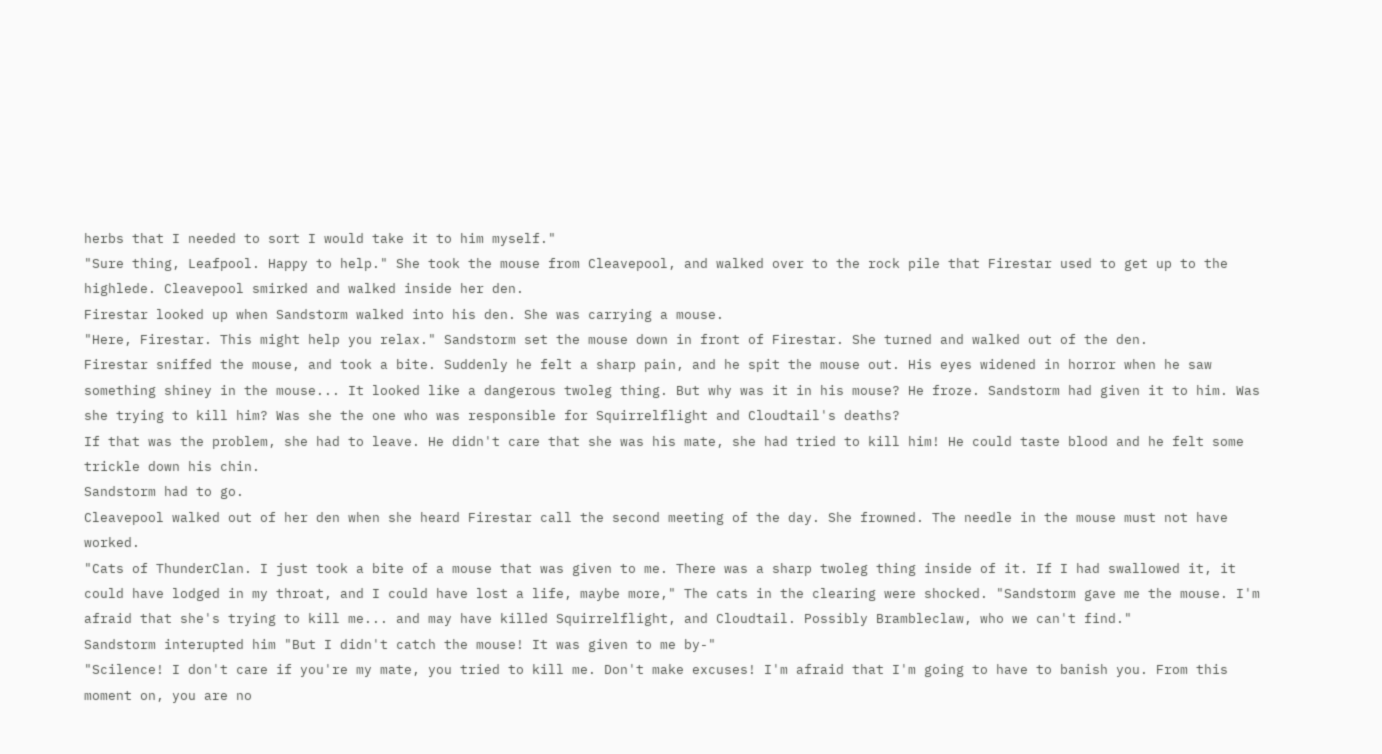herbs that I needed to sort I would take it to him myself."
"Sure thing, Leafpool. Happy to help." She took the mouse from Cleavepool, and walked over to the rock pile that Firestar used to get up to the highlede. Cleavepool smirked and walked inside her den.
Firestar looked up when Sandstorm walked into his den. She was carrying a mouse.
"Here, Firestar. This might help you relax." Sandstorm set the mouse down in front of Firestar. She turned and walked out of the den.
Firestar sniffed the mouse, and took a bite. Suddenly he felt a sharp pain, and he spit the mouse out. His eyes widened in horror when he saw something shiney in the mouse... It looked like a dangerous twoleg thing. But why was it in his mouse? He froze. Sandstorm had given it to him. Was she trying to kill him? Was she the one who was responsible for Squirrelflight and Cloudtail's deaths?
If that was the problem, she had to leave. He didn't care that she was his mate, she had tried to kill him! He could taste blood and he felt some trickle down his chin.
Sandstorm had to go.
Cleavepool walked out of her den when she heard Firestar call the second meeting of the day. She frowned. The needle in the mouse must not have worked.
"Cats of ThunderClan. I just took a bite of a mouse that was given to me. There was a sharp twoleg thing inside of it. If I had swallowed it, it could have lodged in my throat, and I could have lost a life, maybe more," The cats in the clearing were shocked. "Sandstorm gave me the mouse. I'm afraid that she's trying to kill me... and may have killed Squirrelflight, and Cloudtail. Possibly Brambleclaw, who we can't find."
Sandstorm interupted him "But I didn't catch the mouse! It was given to me by-"
"Scilence! I don't care if you're my mate, you tried to kill me. Don't make excuses! I'm afraid that I'm going to have to banish you. From this moment on, you are no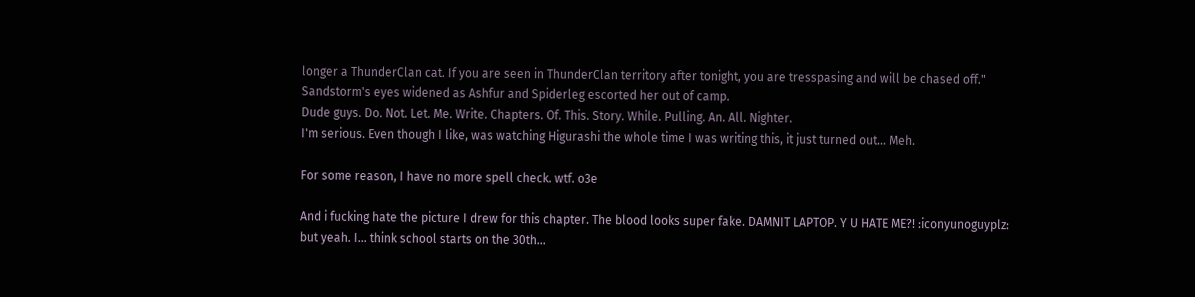longer a ThunderClan cat. If you are seen in ThunderClan territory after tonight, you are tresspasing and will be chased off."
Sandstorm's eyes widened as Ashfur and Spiderleg escorted her out of camp.
Dude guys. Do. Not. Let. Me. Write. Chapters. Of. This. Story. While. Pulling. An. All. Nighter.
I'm serious. Even though I like, was watching Higurashi the whole time I was writing this, it just turned out... Meh.

For some reason, I have no more spell check. wtf. o3e

And i fucking hate the picture I drew for this chapter. The blood looks super fake. DAMNIT LAPTOP. Y U HATE ME?! :iconyunoguyplz:
but yeah. I... think school starts on the 30th...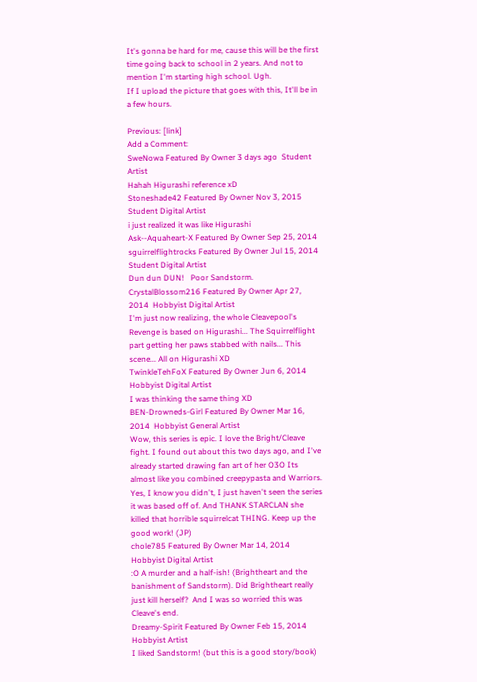It's gonna be hard for me, cause this will be the first time going back to school in 2 years. And not to mention I'm starting high school. Ugh.
If I upload the picture that goes with this, It'll be in a few hours.

Previous: [link]
Add a Comment:
SweNowa Featured By Owner 3 days ago  Student Artist
Hahah Higurashi reference xD
Stoneshade42 Featured By Owner Nov 3, 2015  Student Digital Artist
i just realized it was like Higurashi
Ask--Aquaheart-X Featured By Owner Sep 25, 2014
sguirrelflightrocks Featured By Owner Jul 15, 2014  Student Digital Artist
Dun dun DUN!   Poor Sandstorm.
CrystalBlossom216 Featured By Owner Apr 27, 2014  Hobbyist Digital Artist
I'm just now realizing, the whole Cleavepool's Revenge is based on Higurashi... The Squirrelflight part getting her paws stabbed with nails... This scene... All on Higurashi XD
TwinkleTehFoX Featured By Owner Jun 6, 2014  Hobbyist Digital Artist
I was thinking the same thing XD
BEN-Drowneds-Girl Featured By Owner Mar 16, 2014  Hobbyist General Artist
Wow, this series is epic. I love the Bright/Cleave fight. I found out about this two days ago, and I've already started drawing fan art of her O3O Its almost like you combined creepypasta and Warriors. Yes, I know you didn't, I just haven't seen the series it was based off of. And THANK STARCLAN she killed that horrible squirrelcat THING. Keep up the good work! (JP)
chole785 Featured By Owner Mar 14, 2014  Hobbyist Digital Artist
:O A murder and a half-ish! (Brightheart and the banishment of Sandstorm). Did Brightheart really just kill herself?  And I was so worried this was Cleave's end.
Dreamy-Spirit Featured By Owner Feb 15, 2014  Hobbyist Artist
I liked Sandstorm! (but this is a good story/book)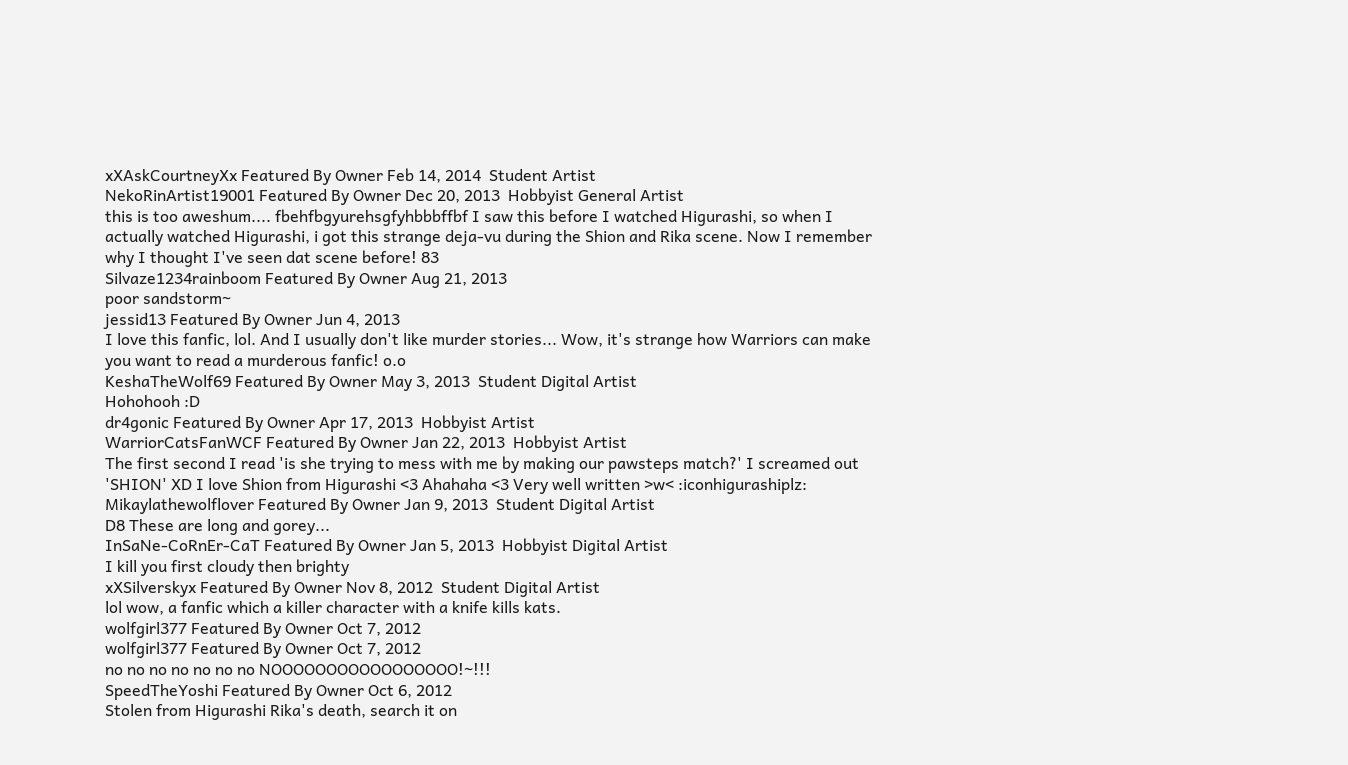xXAskCourtneyXx Featured By Owner Feb 14, 2014  Student Artist
NekoRinArtist19001 Featured By Owner Dec 20, 2013  Hobbyist General Artist
this is too aweshum.... fbehfbgyurehsgfyhbbbffbf I saw this before I watched Higurashi, so when I actually watched Higurashi, i got this strange deja-vu during the Shion and Rika scene. Now I remember why I thought I've seen dat scene before! 83
Silvaze1234rainboom Featured By Owner Aug 21, 2013
poor sandstorm~
jessid13 Featured By Owner Jun 4, 2013
I love this fanfic, lol. And I usually don't like murder stories... Wow, it's strange how Warriors can make you want to read a murderous fanfic! o.o
KeshaTheWolf69 Featured By Owner May 3, 2013  Student Digital Artist
Hohohooh :D
dr4gonic Featured By Owner Apr 17, 2013  Hobbyist Artist
WarriorCatsFanWCF Featured By Owner Jan 22, 2013  Hobbyist Artist
The first second I read 'is she trying to mess with me by making our pawsteps match?' I screamed out 'SHION' XD I love Shion from Higurashi <3 Ahahaha <3 Very well written >w< :iconhigurashiplz:
Mikaylathewolflover Featured By Owner Jan 9, 2013  Student Digital Artist
D8 These are long and gorey...
InSaNe-CoRnEr-CaT Featured By Owner Jan 5, 2013  Hobbyist Digital Artist
I kill you first cloudy then brighty
xXSilverskyx Featured By Owner Nov 8, 2012  Student Digital Artist
lol wow, a fanfic which a killer character with a knife kills kats.
wolfgirl377 Featured By Owner Oct 7, 2012
wolfgirl377 Featured By Owner Oct 7, 2012
no no no no no no no NOOOOOOOOOOOOOOOOO!~!!!
SpeedTheYoshi Featured By Owner Oct 6, 2012
Stolen from Higurashi Rika's death, search it on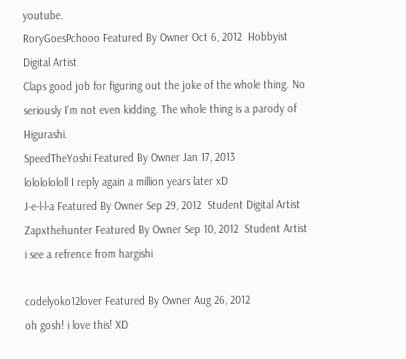youtube.
RoryGoesPchooo Featured By Owner Oct 6, 2012  Hobbyist Digital Artist
Claps good job for figuring out the joke of the whole thing. No seriously I'm not even kidding. The whole thing is a parody of Higurashi.
SpeedTheYoshi Featured By Owner Jan 17, 2013
lolololololl I reply again a million years later xD
J-e-l-l-a Featured By Owner Sep 29, 2012  Student Digital Artist
Zapxthehunter Featured By Owner Sep 10, 2012  Student Artist
i see a refrence from hargishi

codelyoko12lover Featured By Owner Aug 26, 2012
oh gosh! i love this! XD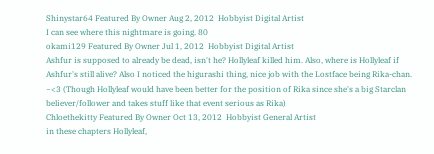Shinystar64 Featured By Owner Aug 2, 2012  Hobbyist Digital Artist
I can see where this nightmare is going. 80
okami129 Featured By Owner Jul 1, 2012  Hobbyist Digital Artist
Ashfur is supposed to already be dead, isn't he? Hollyleaf killed him. Also, where is Hollyleaf if Ashfur's still alive? Also I noticed the higurashi thing, nice job with the Lostface being Rika-chan. ~<3 (Though Hollyleaf would have been better for the position of Rika since she's a big Starclan believer/follower and takes stuff like that event serious as Rika)
Chloethekitty Featured By Owner Oct 13, 2012  Hobbyist General Artist
in these chapters Hollyleaf,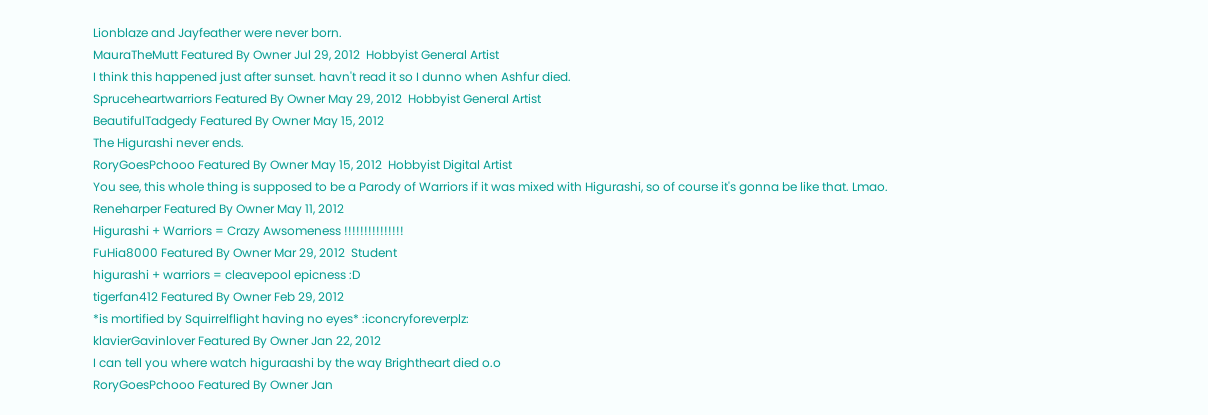Lionblaze and Jayfeather were never born.
MauraTheMutt Featured By Owner Jul 29, 2012  Hobbyist General Artist
I think this happened just after sunset. havn't read it so I dunno when Ashfur died.
Spruceheartwarriors Featured By Owner May 29, 2012  Hobbyist General Artist
BeautifulTadgedy Featured By Owner May 15, 2012
The Higurashi never ends.
RoryGoesPchooo Featured By Owner May 15, 2012  Hobbyist Digital Artist
You see, this whole thing is supposed to be a Parody of Warriors if it was mixed with Higurashi, so of course it's gonna be like that. Lmao.
Reneharper Featured By Owner May 11, 2012
Higurashi + Warriors = Crazy Awsomeness !!!!!!!!!!!!!!!
FuHia8000 Featured By Owner Mar 29, 2012  Student
higurashi + warriors = cleavepool epicness :D
tigerfan412 Featured By Owner Feb 29, 2012
*is mortified by Squirrelflight having no eyes* :iconcryforeverplz:
klavierGavinlover Featured By Owner Jan 22, 2012
I can tell you where watch higuraashi by the way Brightheart died o.o
RoryGoesPchooo Featured By Owner Jan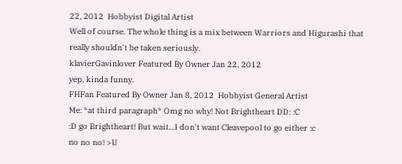22, 2012  Hobbyist Digital Artist
Well of course. The whole thing is a mix between Warriors and Higurashi that really shouldn't be taken seriously.
klavierGavinlover Featured By Owner Jan 22, 2012
yep, kinda funny.
FHFan Featured By Owner Jan 8, 2012  Hobbyist General Artist
Me: *at third paragraph* Omg no why! Not Brightheart DD: :C
:D go Brightheart! But wait...I don't want Cleavepool to go either :c
no no no! >U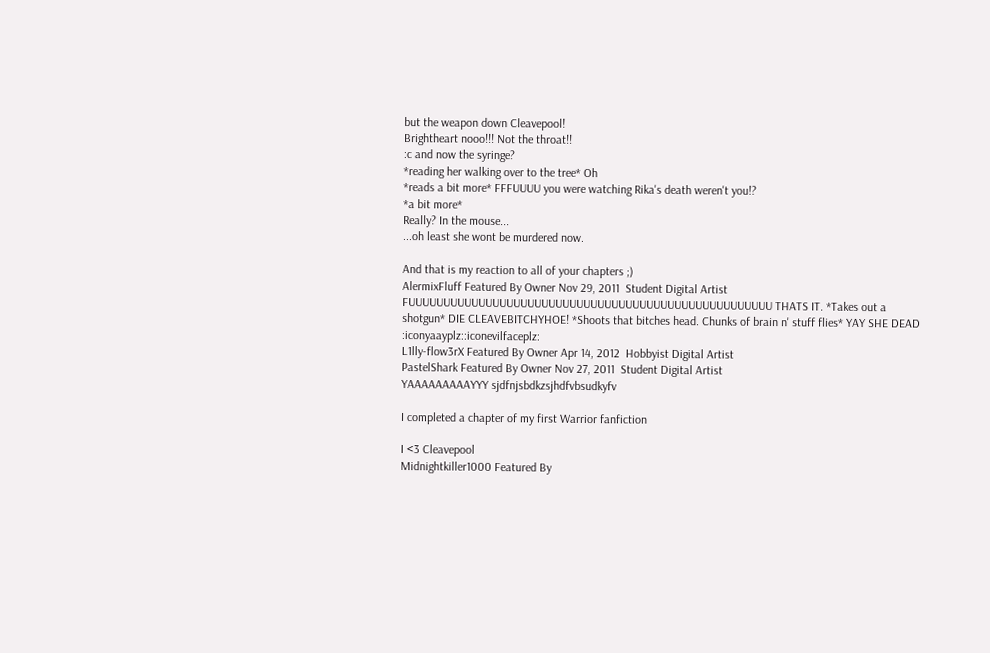but the weapon down Cleavepool!
Brightheart nooo!!! Not the throat!!
:c and now the syringe?
*reading her walking over to the tree* Oh
*reads a bit more* FFFUUUU you were watching Rika's death weren't you!?
*a bit more*
Really? In the mouse...
...oh least she wont be murdered now.

And that is my reaction to all of your chapters ;)
AlermixFluff Featured By Owner Nov 29, 2011  Student Digital Artist
FUUUUUUUUUUUUUUUUUUUUUUUUUUUUUUUUUUUUUUUUUUUUUUUUUUUU THATS IT. *Takes out a shotgun* DIE CLEAVEBITCHYHOE! *Shoots that bitches head. Chunks of brain n' stuff flies* YAY SHE DEAD :iconyaayplz::iconevilfaceplz:
L1lly-flow3rX Featured By Owner Apr 14, 2012  Hobbyist Digital Artist
PastelShark Featured By Owner Nov 27, 2011  Student Digital Artist
YAAAAAAAAAYYY sjdfnjsbdkzsjhdfvbsudkyfv

I completed a chapter of my first Warrior fanfiction

I <3 Cleavepool
Midnightkiller1000 Featured By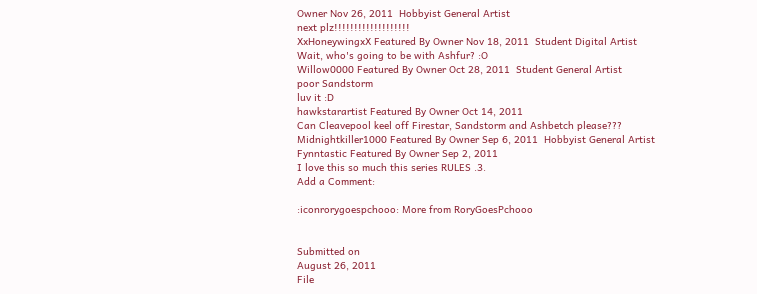Owner Nov 26, 2011  Hobbyist General Artist
next plz!!!!!!!!!!!!!!!!!!!
XxHoneywingxX Featured By Owner Nov 18, 2011  Student Digital Artist
Wait, who's going to be with Ashfur? :O
Willow0000 Featured By Owner Oct 28, 2011  Student General Artist
poor Sandstorm
luv it :D
hawkstarartist Featured By Owner Oct 14, 2011
Can Cleavepool keel off Firestar, Sandstorm and Ashbetch please???
Midnightkiller1000 Featured By Owner Sep 6, 2011  Hobbyist General Artist
Fynntastic Featured By Owner Sep 2, 2011
I love this so much this series RULES .3.
Add a Comment:

:iconrorygoespchooo: More from RoryGoesPchooo


Submitted on
August 26, 2011
File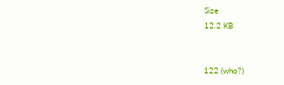Size
12.2 KB


122 (who?)